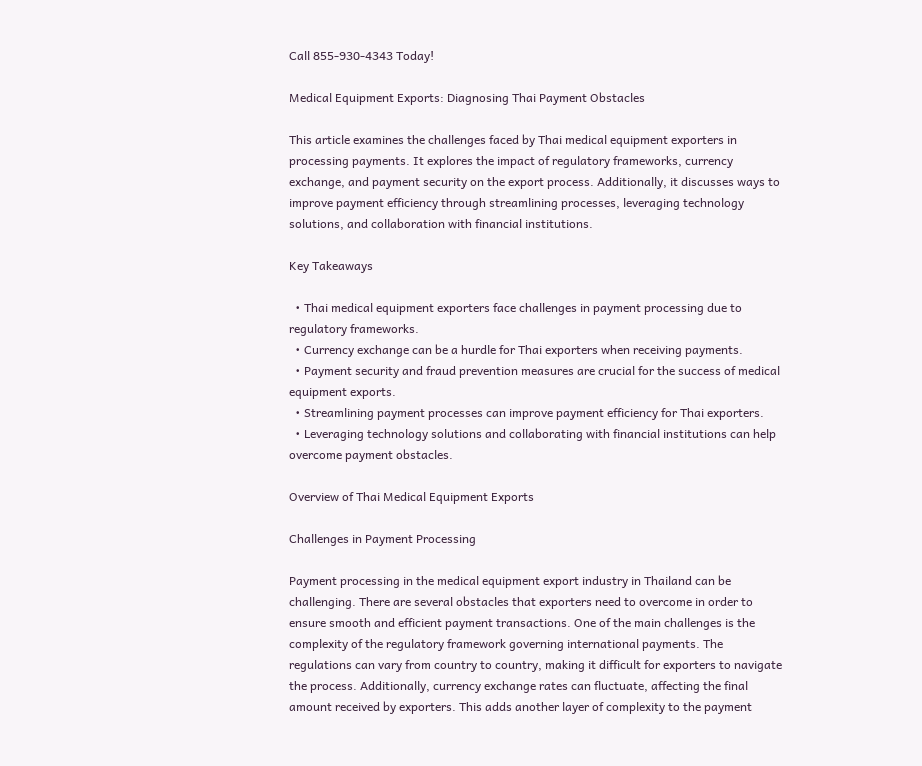Call 855-930-4343 Today!

Medical Equipment Exports: Diagnosing Thai Payment Obstacles

This article examines the challenges faced by Thai medical equipment exporters in processing payments. It explores the impact of regulatory frameworks, currency exchange, and payment security on the export process. Additionally, it discusses ways to improve payment efficiency through streamlining processes, leveraging technology solutions, and collaboration with financial institutions.

Key Takeaways

  • Thai medical equipment exporters face challenges in payment processing due to regulatory frameworks.
  • Currency exchange can be a hurdle for Thai exporters when receiving payments.
  • Payment security and fraud prevention measures are crucial for the success of medical equipment exports.
  • Streamlining payment processes can improve payment efficiency for Thai exporters.
  • Leveraging technology solutions and collaborating with financial institutions can help overcome payment obstacles.

Overview of Thai Medical Equipment Exports

Challenges in Payment Processing

Payment processing in the medical equipment export industry in Thailand can be challenging. There are several obstacles that exporters need to overcome in order to ensure smooth and efficient payment transactions. One of the main challenges is the complexity of the regulatory framework governing international payments. The regulations can vary from country to country, making it difficult for exporters to navigate the process. Additionally, currency exchange rates can fluctuate, affecting the final amount received by exporters. This adds another layer of complexity to the payment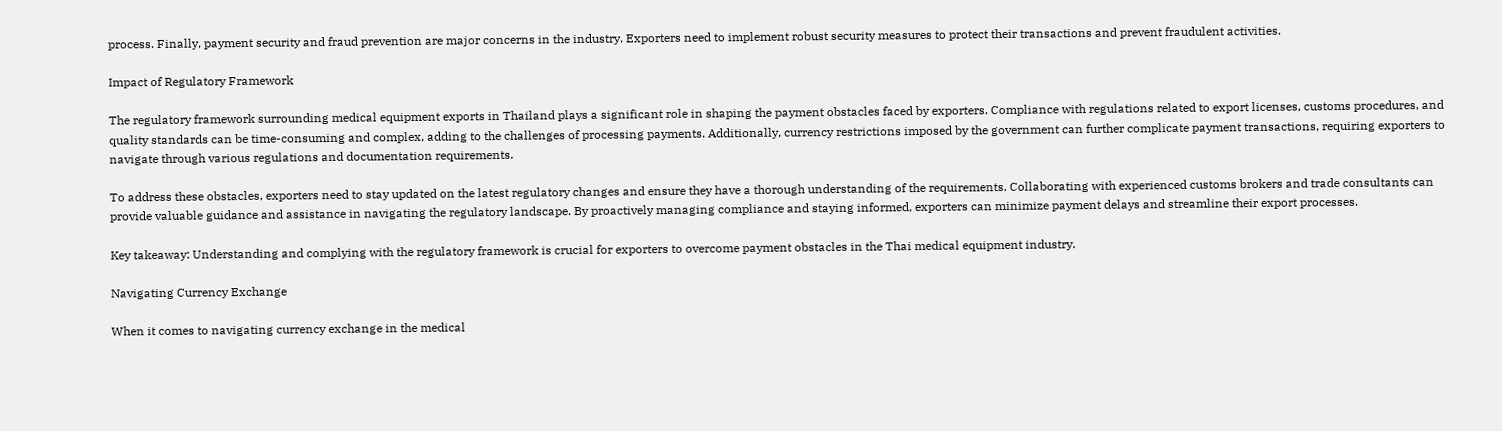process. Finally, payment security and fraud prevention are major concerns in the industry. Exporters need to implement robust security measures to protect their transactions and prevent fraudulent activities.

Impact of Regulatory Framework

The regulatory framework surrounding medical equipment exports in Thailand plays a significant role in shaping the payment obstacles faced by exporters. Compliance with regulations related to export licenses, customs procedures, and quality standards can be time-consuming and complex, adding to the challenges of processing payments. Additionally, currency restrictions imposed by the government can further complicate payment transactions, requiring exporters to navigate through various regulations and documentation requirements.

To address these obstacles, exporters need to stay updated on the latest regulatory changes and ensure they have a thorough understanding of the requirements. Collaborating with experienced customs brokers and trade consultants can provide valuable guidance and assistance in navigating the regulatory landscape. By proactively managing compliance and staying informed, exporters can minimize payment delays and streamline their export processes.

Key takeaway: Understanding and complying with the regulatory framework is crucial for exporters to overcome payment obstacles in the Thai medical equipment industry.

Navigating Currency Exchange

When it comes to navigating currency exchange in the medical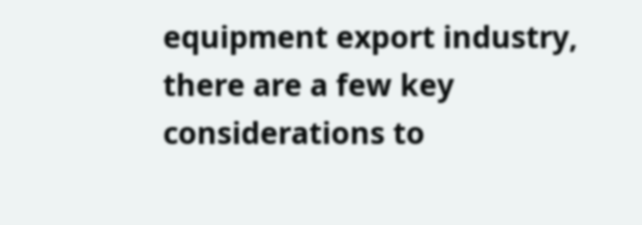equipment export industry, there are a few key considerations to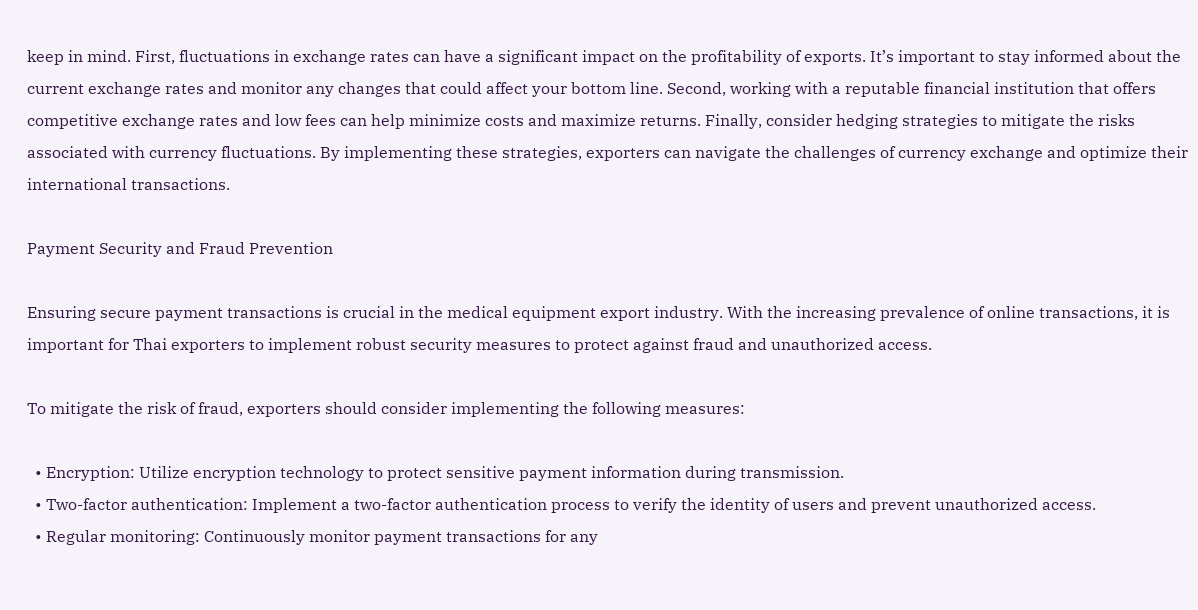keep in mind. First, fluctuations in exchange rates can have a significant impact on the profitability of exports. It’s important to stay informed about the current exchange rates and monitor any changes that could affect your bottom line. Second, working with a reputable financial institution that offers competitive exchange rates and low fees can help minimize costs and maximize returns. Finally, consider hedging strategies to mitigate the risks associated with currency fluctuations. By implementing these strategies, exporters can navigate the challenges of currency exchange and optimize their international transactions.

Payment Security and Fraud Prevention

Ensuring secure payment transactions is crucial in the medical equipment export industry. With the increasing prevalence of online transactions, it is important for Thai exporters to implement robust security measures to protect against fraud and unauthorized access.

To mitigate the risk of fraud, exporters should consider implementing the following measures:

  • Encryption: Utilize encryption technology to protect sensitive payment information during transmission.
  • Two-factor authentication: Implement a two-factor authentication process to verify the identity of users and prevent unauthorized access.
  • Regular monitoring: Continuously monitor payment transactions for any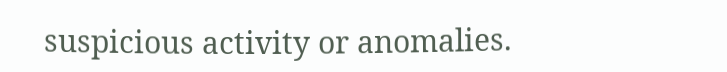suspicious activity or anomalies.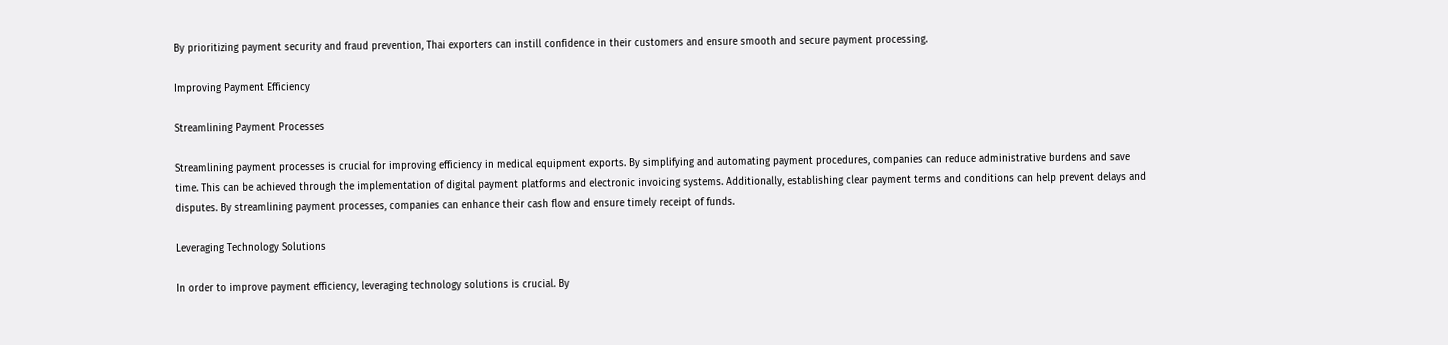By prioritizing payment security and fraud prevention, Thai exporters can instill confidence in their customers and ensure smooth and secure payment processing.

Improving Payment Efficiency

Streamlining Payment Processes

Streamlining payment processes is crucial for improving efficiency in medical equipment exports. By simplifying and automating payment procedures, companies can reduce administrative burdens and save time. This can be achieved through the implementation of digital payment platforms and electronic invoicing systems. Additionally, establishing clear payment terms and conditions can help prevent delays and disputes. By streamlining payment processes, companies can enhance their cash flow and ensure timely receipt of funds.

Leveraging Technology Solutions

In order to improve payment efficiency, leveraging technology solutions is crucial. By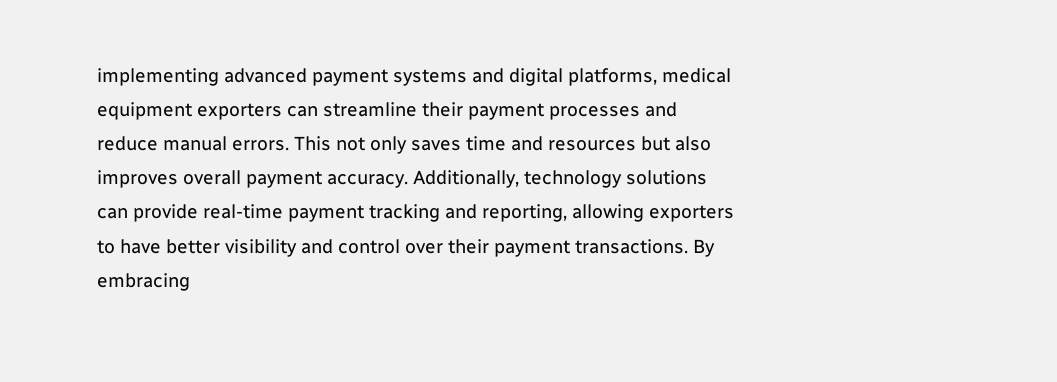implementing advanced payment systems and digital platforms, medical equipment exporters can streamline their payment processes and reduce manual errors. This not only saves time and resources but also improves overall payment accuracy. Additionally, technology solutions can provide real-time payment tracking and reporting, allowing exporters to have better visibility and control over their payment transactions. By embracing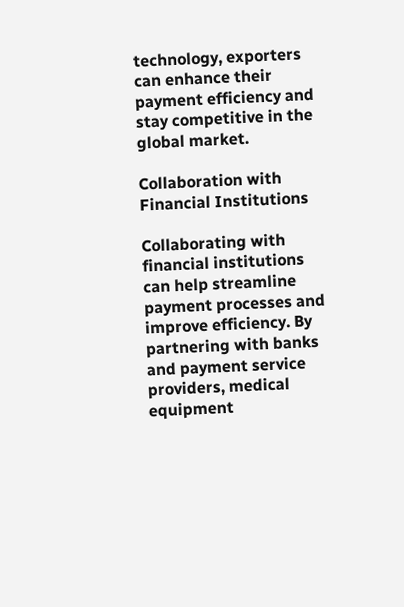technology, exporters can enhance their payment efficiency and stay competitive in the global market.

Collaboration with Financial Institutions

Collaborating with financial institutions can help streamline payment processes and improve efficiency. By partnering with banks and payment service providers, medical equipment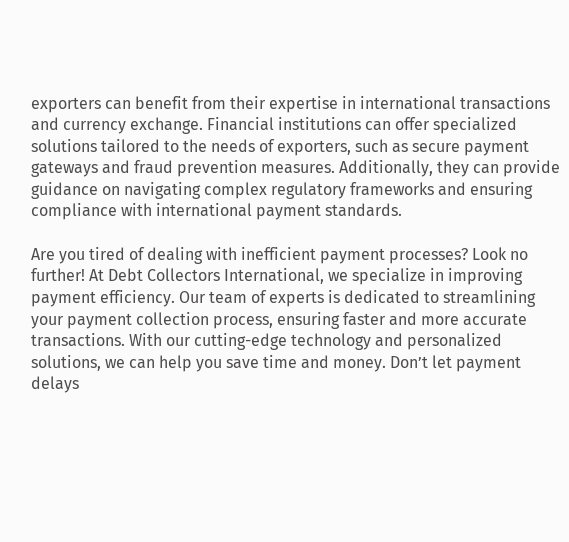exporters can benefit from their expertise in international transactions and currency exchange. Financial institutions can offer specialized solutions tailored to the needs of exporters, such as secure payment gateways and fraud prevention measures. Additionally, they can provide guidance on navigating complex regulatory frameworks and ensuring compliance with international payment standards.

Are you tired of dealing with inefficient payment processes? Look no further! At Debt Collectors International, we specialize in improving payment efficiency. Our team of experts is dedicated to streamlining your payment collection process, ensuring faster and more accurate transactions. With our cutting-edge technology and personalized solutions, we can help you save time and money. Don’t let payment delays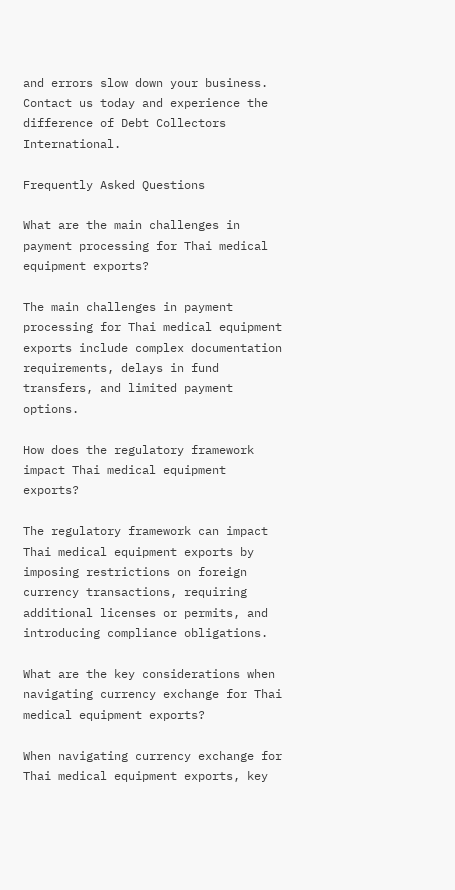and errors slow down your business. Contact us today and experience the difference of Debt Collectors International.

Frequently Asked Questions

What are the main challenges in payment processing for Thai medical equipment exports?

The main challenges in payment processing for Thai medical equipment exports include complex documentation requirements, delays in fund transfers, and limited payment options.

How does the regulatory framework impact Thai medical equipment exports?

The regulatory framework can impact Thai medical equipment exports by imposing restrictions on foreign currency transactions, requiring additional licenses or permits, and introducing compliance obligations.

What are the key considerations when navigating currency exchange for Thai medical equipment exports?

When navigating currency exchange for Thai medical equipment exports, key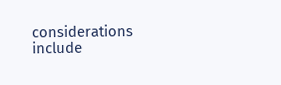considerations include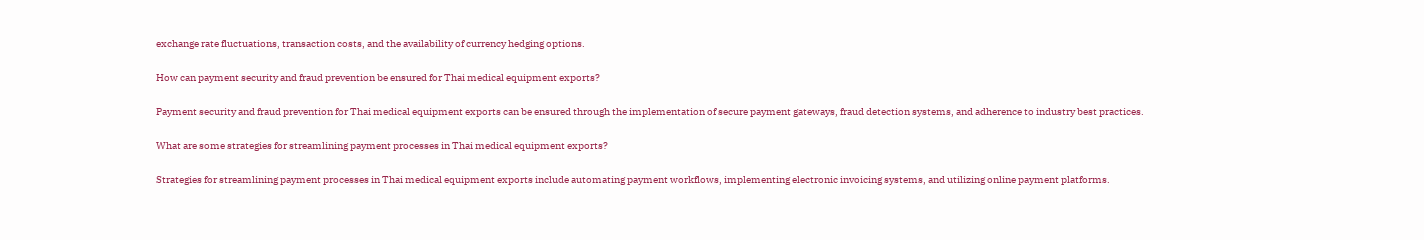exchange rate fluctuations, transaction costs, and the availability of currency hedging options.

How can payment security and fraud prevention be ensured for Thai medical equipment exports?

Payment security and fraud prevention for Thai medical equipment exports can be ensured through the implementation of secure payment gateways, fraud detection systems, and adherence to industry best practices.

What are some strategies for streamlining payment processes in Thai medical equipment exports?

Strategies for streamlining payment processes in Thai medical equipment exports include automating payment workflows, implementing electronic invoicing systems, and utilizing online payment platforms.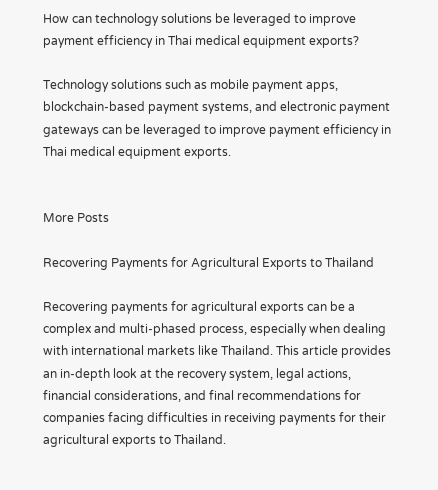How can technology solutions be leveraged to improve payment efficiency in Thai medical equipment exports?

Technology solutions such as mobile payment apps, blockchain-based payment systems, and electronic payment gateways can be leveraged to improve payment efficiency in Thai medical equipment exports.


More Posts

Recovering Payments for Agricultural Exports to Thailand

Recovering payments for agricultural exports can be a complex and multi-phased process, especially when dealing with international markets like Thailand. This article provides an in-depth look at the recovery system, legal actions, financial considerations, and final recommendations for companies facing difficulties in receiving payments for their agricultural exports to Thailand.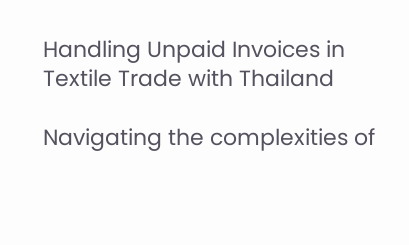Handling Unpaid Invoices in Textile Trade with Thailand

Navigating the complexities of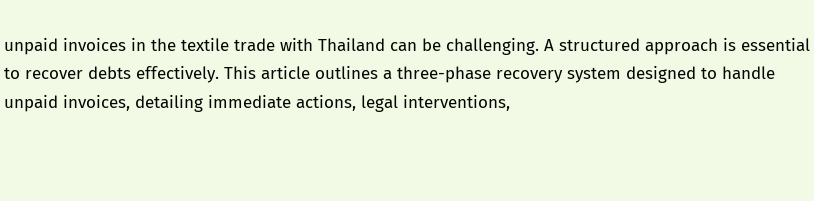unpaid invoices in the textile trade with Thailand can be challenging. A structured approach is essential to recover debts effectively. This article outlines a three-phase recovery system designed to handle unpaid invoices, detailing immediate actions, legal interventions,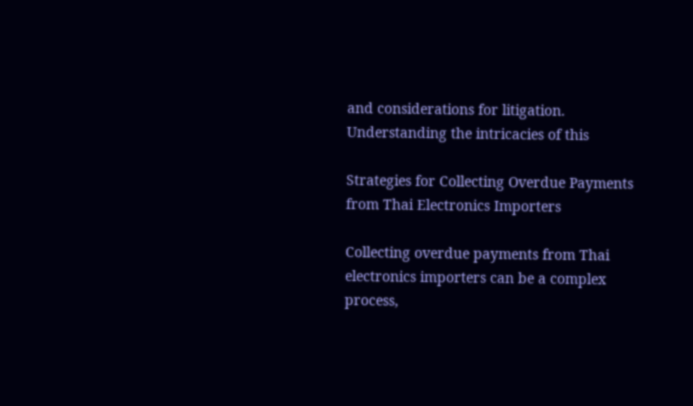and considerations for litigation. Understanding the intricacies of this

Strategies for Collecting Overdue Payments from Thai Electronics Importers

Collecting overdue payments from Thai electronics importers can be a complex process,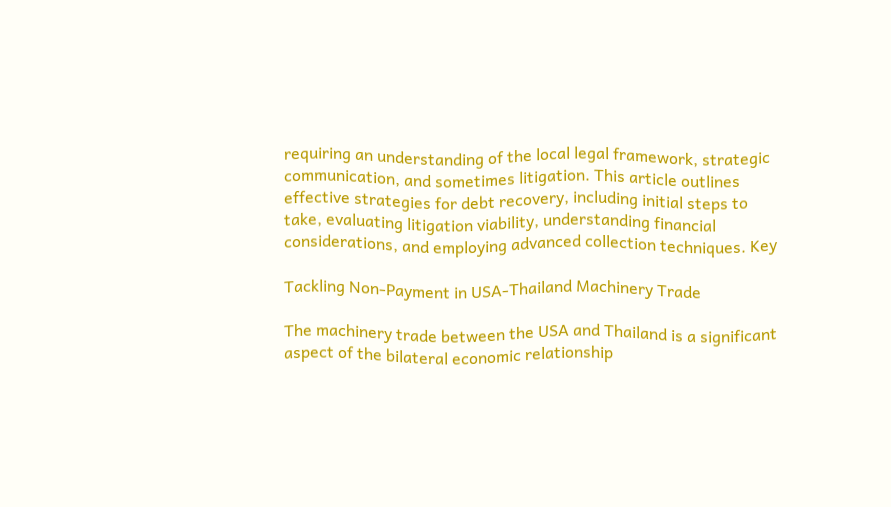requiring an understanding of the local legal framework, strategic communication, and sometimes litigation. This article outlines effective strategies for debt recovery, including initial steps to take, evaluating litigation viability, understanding financial considerations, and employing advanced collection techniques. Key

Tackling Non-Payment in USA-Thailand Machinery Trade

The machinery trade between the USA and Thailand is a significant aspect of the bilateral economic relationship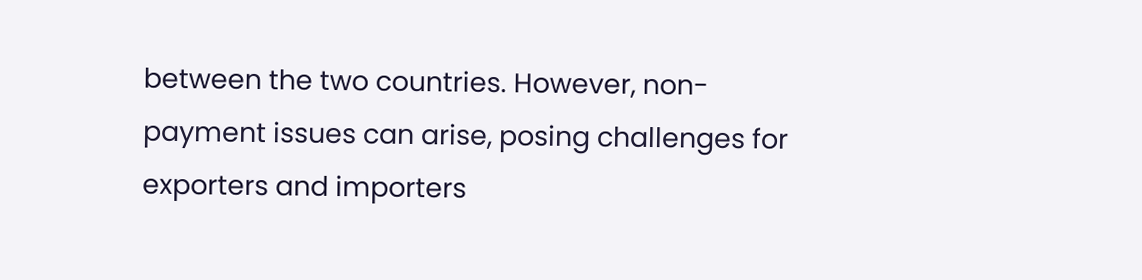between the two countries. However, non-payment issues can arise, posing challenges for exporters and importers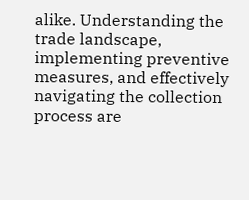alike. Understanding the trade landscape, implementing preventive measures, and effectively navigating the collection process are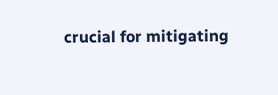crucial for mitigating